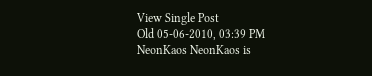View Single Post
Old 05-06-2010, 03:39 PM
NeonKaos NeonKaos is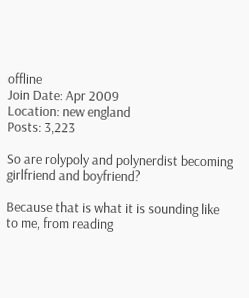offline
Join Date: Apr 2009
Location: new england
Posts: 3,223

So are rolypoly and polynerdist becoming girlfriend and boyfriend?

Because that is what it is sounding like to me, from reading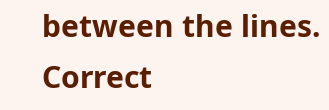between the lines. Correct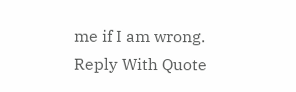me if I am wrong.
Reply With Quote